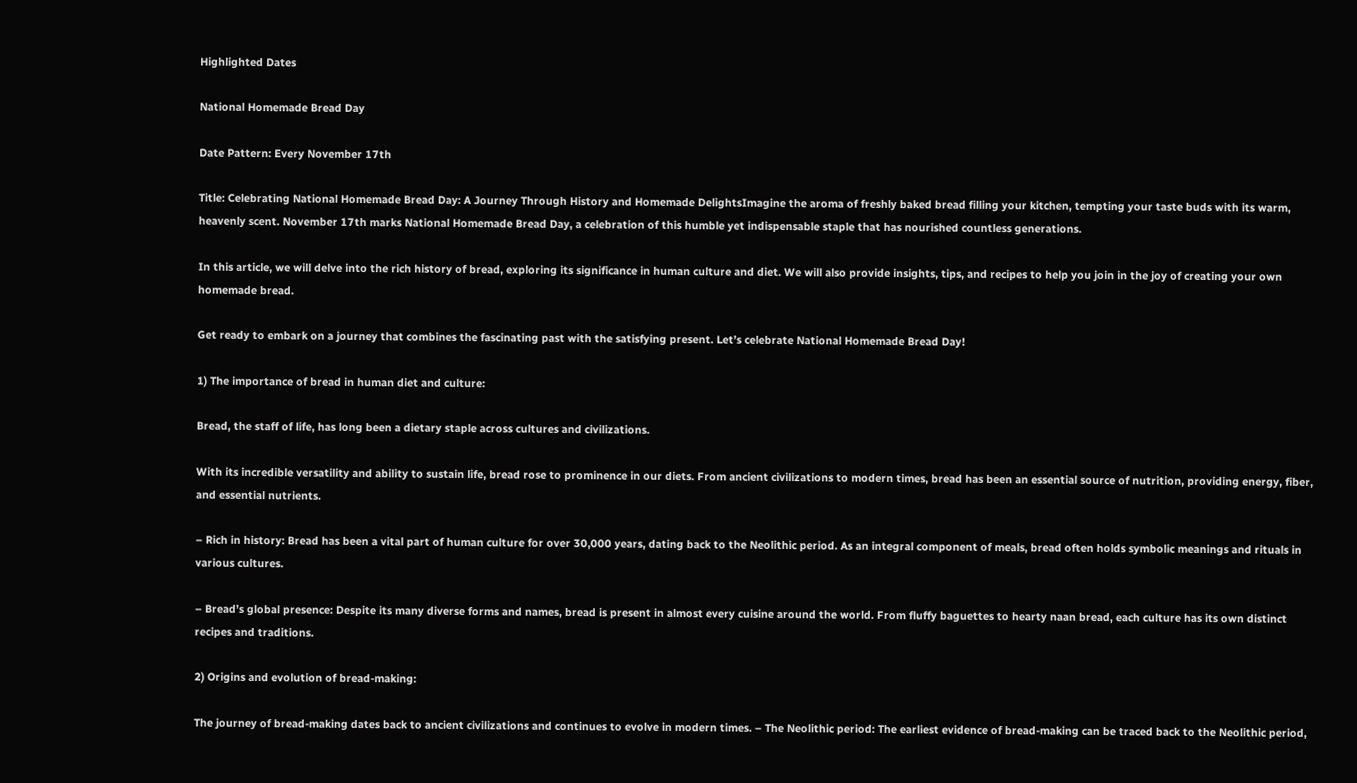Highlighted Dates

National Homemade Bread Day

Date Pattern: Every November 17th

Title: Celebrating National Homemade Bread Day: A Journey Through History and Homemade DelightsImagine the aroma of freshly baked bread filling your kitchen, tempting your taste buds with its warm, heavenly scent. November 17th marks National Homemade Bread Day, a celebration of this humble yet indispensable staple that has nourished countless generations.

In this article, we will delve into the rich history of bread, exploring its significance in human culture and diet. We will also provide insights, tips, and recipes to help you join in the joy of creating your own homemade bread.

Get ready to embark on a journey that combines the fascinating past with the satisfying present. Let’s celebrate National Homemade Bread Day!

1) The importance of bread in human diet and culture:

Bread, the staff of life, has long been a dietary staple across cultures and civilizations.

With its incredible versatility and ability to sustain life, bread rose to prominence in our diets. From ancient civilizations to modern times, bread has been an essential source of nutrition, providing energy, fiber, and essential nutrients.

– Rich in history: Bread has been a vital part of human culture for over 30,000 years, dating back to the Neolithic period. As an integral component of meals, bread often holds symbolic meanings and rituals in various cultures.

– Bread’s global presence: Despite its many diverse forms and names, bread is present in almost every cuisine around the world. From fluffy baguettes to hearty naan bread, each culture has its own distinct recipes and traditions.

2) Origins and evolution of bread-making:

The journey of bread-making dates back to ancient civilizations and continues to evolve in modern times. – The Neolithic period: The earliest evidence of bread-making can be traced back to the Neolithic period,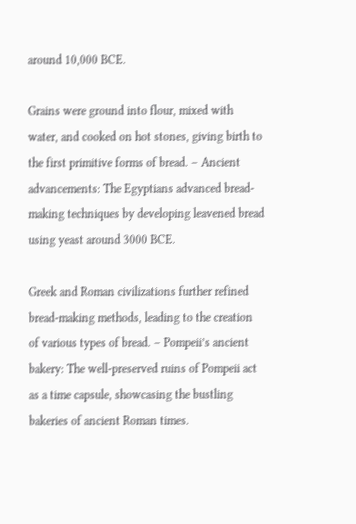around 10,000 BCE.

Grains were ground into flour, mixed with water, and cooked on hot stones, giving birth to the first primitive forms of bread. – Ancient advancements: The Egyptians advanced bread-making techniques by developing leavened bread using yeast around 3000 BCE.

Greek and Roman civilizations further refined bread-making methods, leading to the creation of various types of bread. – Pompeii’s ancient bakery: The well-preserved ruins of Pompeii act as a time capsule, showcasing the bustling bakeries of ancient Roman times.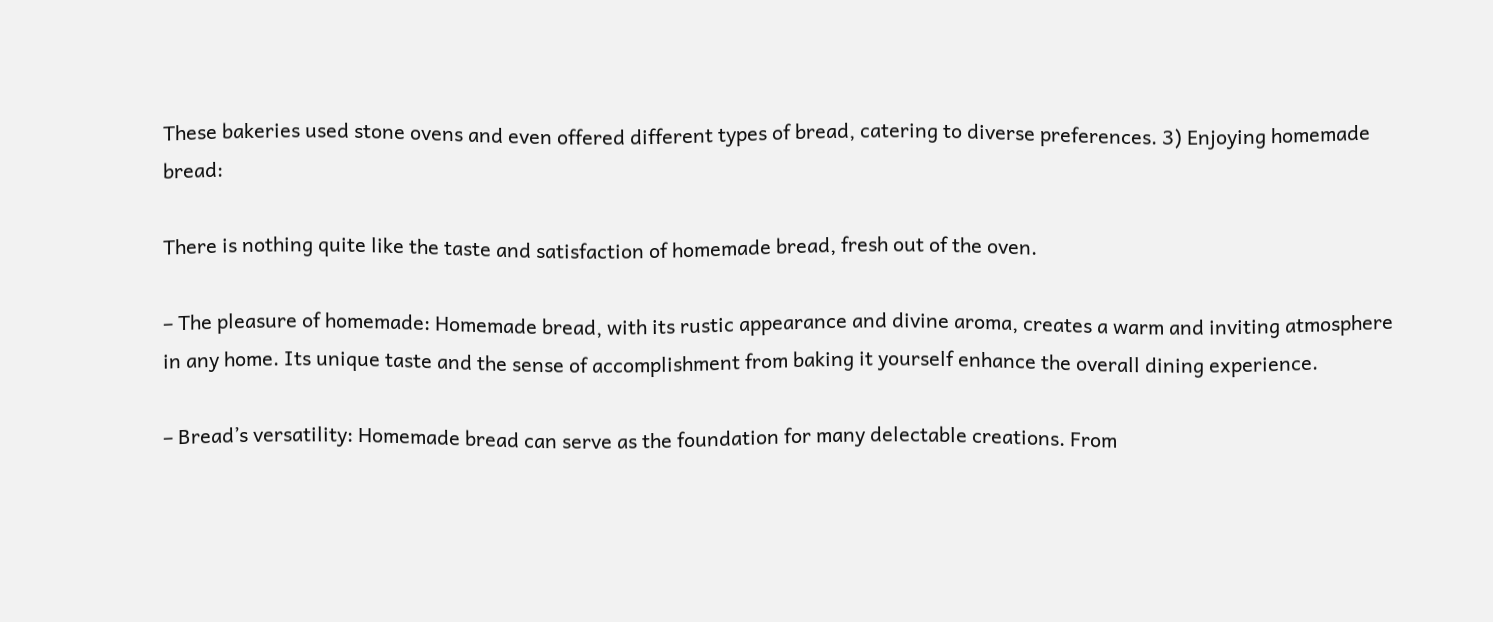These bakeries used stone ovens and even offered different types of bread, catering to diverse preferences. 3) Enjoying homemade bread:

There is nothing quite like the taste and satisfaction of homemade bread, fresh out of the oven.

– The pleasure of homemade: Homemade bread, with its rustic appearance and divine aroma, creates a warm and inviting atmosphere in any home. Its unique taste and the sense of accomplishment from baking it yourself enhance the overall dining experience.

– Bread’s versatility: Homemade bread can serve as the foundation for many delectable creations. From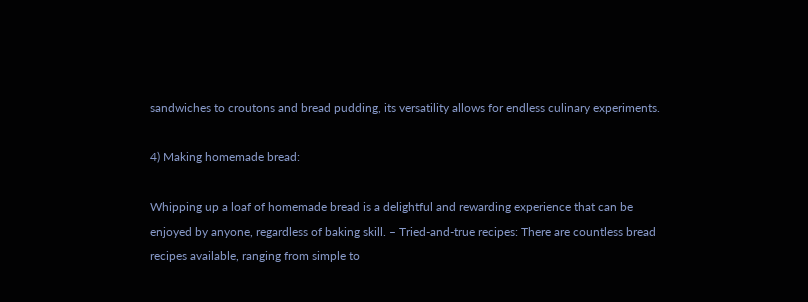sandwiches to croutons and bread pudding, its versatility allows for endless culinary experiments.

4) Making homemade bread:

Whipping up a loaf of homemade bread is a delightful and rewarding experience that can be enjoyed by anyone, regardless of baking skill. – Tried-and-true recipes: There are countless bread recipes available, ranging from simple to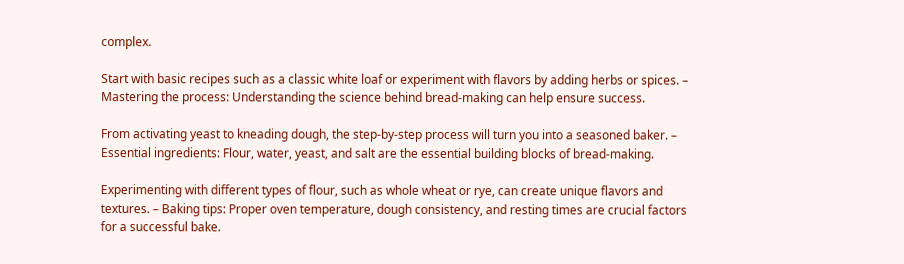complex.

Start with basic recipes such as a classic white loaf or experiment with flavors by adding herbs or spices. – Mastering the process: Understanding the science behind bread-making can help ensure success.

From activating yeast to kneading dough, the step-by-step process will turn you into a seasoned baker. – Essential ingredients: Flour, water, yeast, and salt are the essential building blocks of bread-making.

Experimenting with different types of flour, such as whole wheat or rye, can create unique flavors and textures. – Baking tips: Proper oven temperature, dough consistency, and resting times are crucial factors for a successful bake.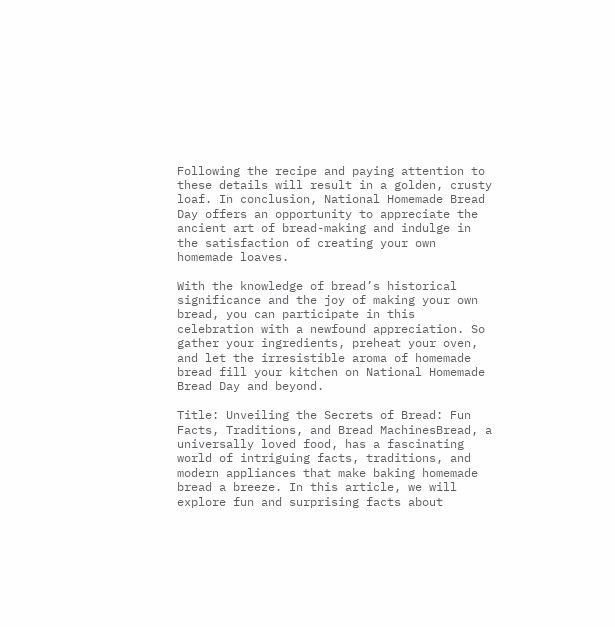Following the recipe and paying attention to these details will result in a golden, crusty loaf. In conclusion, National Homemade Bread Day offers an opportunity to appreciate the ancient art of bread-making and indulge in the satisfaction of creating your own homemade loaves.

With the knowledge of bread’s historical significance and the joy of making your own bread, you can participate in this celebration with a newfound appreciation. So gather your ingredients, preheat your oven, and let the irresistible aroma of homemade bread fill your kitchen on National Homemade Bread Day and beyond.

Title: Unveiling the Secrets of Bread: Fun Facts, Traditions, and Bread MachinesBread, a universally loved food, has a fascinating world of intriguing facts, traditions, and modern appliances that make baking homemade bread a breeze. In this article, we will explore fun and surprising facts about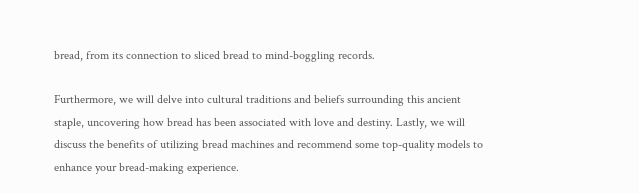bread, from its connection to sliced bread to mind-boggling records.

Furthermore, we will delve into cultural traditions and beliefs surrounding this ancient staple, uncovering how bread has been associated with love and destiny. Lastly, we will discuss the benefits of utilizing bread machines and recommend some top-quality models to enhance your bread-making experience.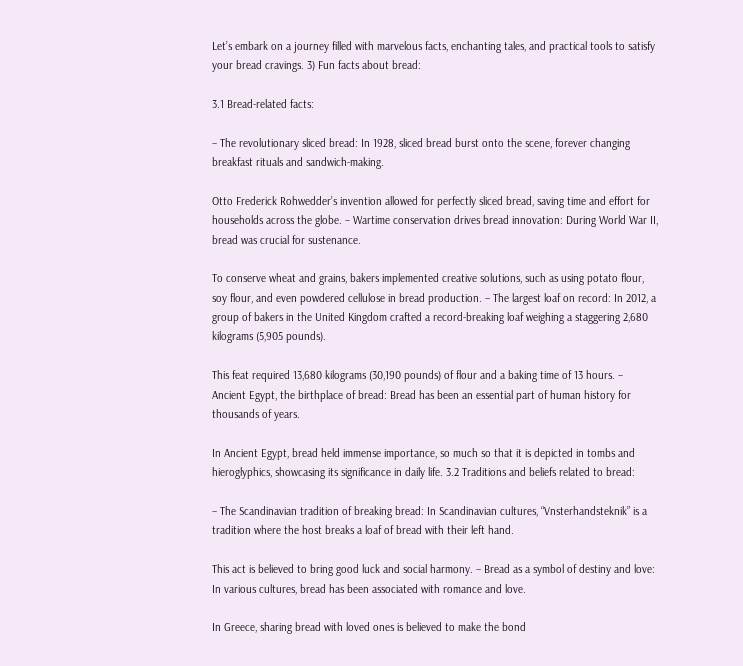Let’s embark on a journey filled with marvelous facts, enchanting tales, and practical tools to satisfy your bread cravings. 3) Fun facts about bread:

3.1 Bread-related facts:

– The revolutionary sliced bread: In 1928, sliced bread burst onto the scene, forever changing breakfast rituals and sandwich-making.

Otto Frederick Rohwedder’s invention allowed for perfectly sliced bread, saving time and effort for households across the globe. – Wartime conservation drives bread innovation: During World War II, bread was crucial for sustenance.

To conserve wheat and grains, bakers implemented creative solutions, such as using potato flour, soy flour, and even powdered cellulose in bread production. – The largest loaf on record: In 2012, a group of bakers in the United Kingdom crafted a record-breaking loaf weighing a staggering 2,680 kilograms (5,905 pounds).

This feat required 13,680 kilograms (30,190 pounds) of flour and a baking time of 13 hours. – Ancient Egypt, the birthplace of bread: Bread has been an essential part of human history for thousands of years.

In Ancient Egypt, bread held immense importance, so much so that it is depicted in tombs and hieroglyphics, showcasing its significance in daily life. 3.2 Traditions and beliefs related to bread:

– The Scandinavian tradition of breaking bread: In Scandinavian cultures, “Vnsterhandsteknik” is a tradition where the host breaks a loaf of bread with their left hand.

This act is believed to bring good luck and social harmony. – Bread as a symbol of destiny and love: In various cultures, bread has been associated with romance and love.

In Greece, sharing bread with loved ones is believed to make the bond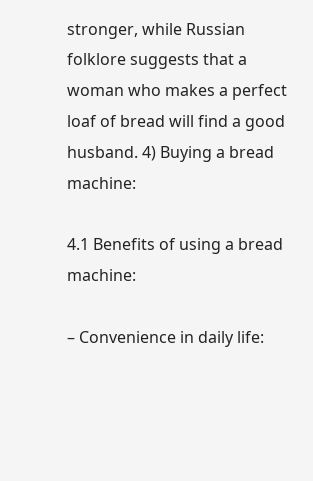stronger, while Russian folklore suggests that a woman who makes a perfect loaf of bread will find a good husband. 4) Buying a bread machine:

4.1 Benefits of using a bread machine:

– Convenience in daily life: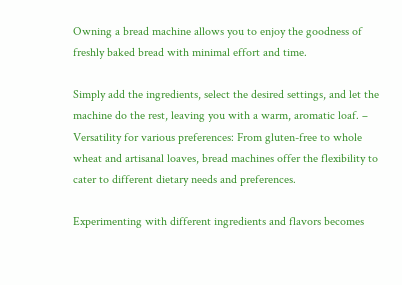Owning a bread machine allows you to enjoy the goodness of freshly baked bread with minimal effort and time.

Simply add the ingredients, select the desired settings, and let the machine do the rest, leaving you with a warm, aromatic loaf. – Versatility for various preferences: From gluten-free to whole wheat and artisanal loaves, bread machines offer the flexibility to cater to different dietary needs and preferences.

Experimenting with different ingredients and flavors becomes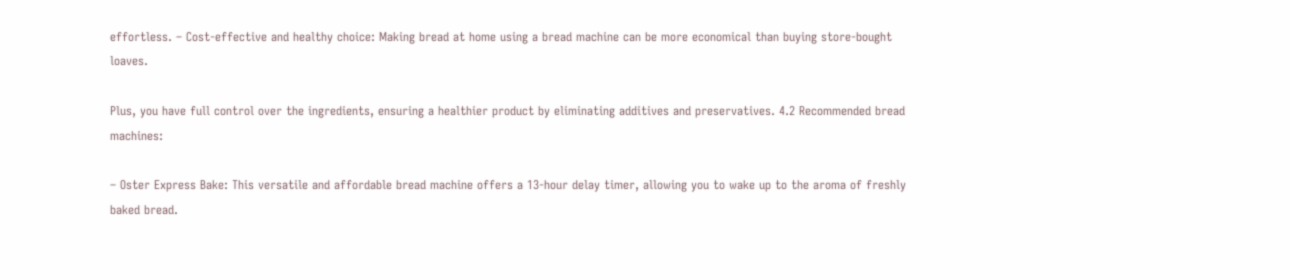effortless. – Cost-effective and healthy choice: Making bread at home using a bread machine can be more economical than buying store-bought loaves.

Plus, you have full control over the ingredients, ensuring a healthier product by eliminating additives and preservatives. 4.2 Recommended bread machines:

– Oster Express Bake: This versatile and affordable bread machine offers a 13-hour delay timer, allowing you to wake up to the aroma of freshly baked bread.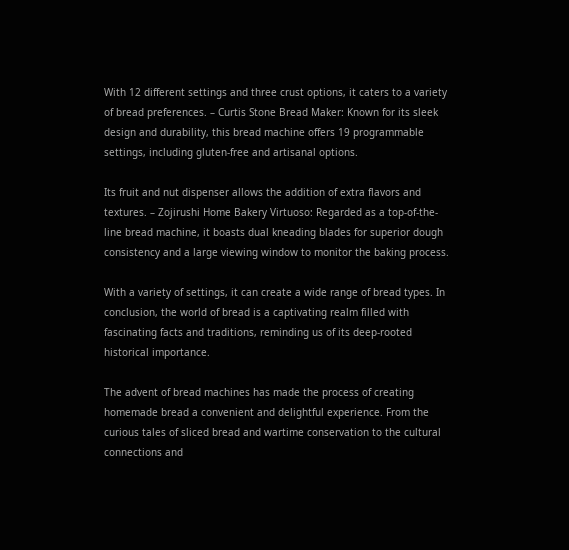With 12 different settings and three crust options, it caters to a variety of bread preferences. – Curtis Stone Bread Maker: Known for its sleek design and durability, this bread machine offers 19 programmable settings, including gluten-free and artisanal options.

Its fruit and nut dispenser allows the addition of extra flavors and textures. – Zojirushi Home Bakery Virtuoso: Regarded as a top-of-the-line bread machine, it boasts dual kneading blades for superior dough consistency and a large viewing window to monitor the baking process.

With a variety of settings, it can create a wide range of bread types. In conclusion, the world of bread is a captivating realm filled with fascinating facts and traditions, reminding us of its deep-rooted historical importance.

The advent of bread machines has made the process of creating homemade bread a convenient and delightful experience. From the curious tales of sliced bread and wartime conservation to the cultural connections and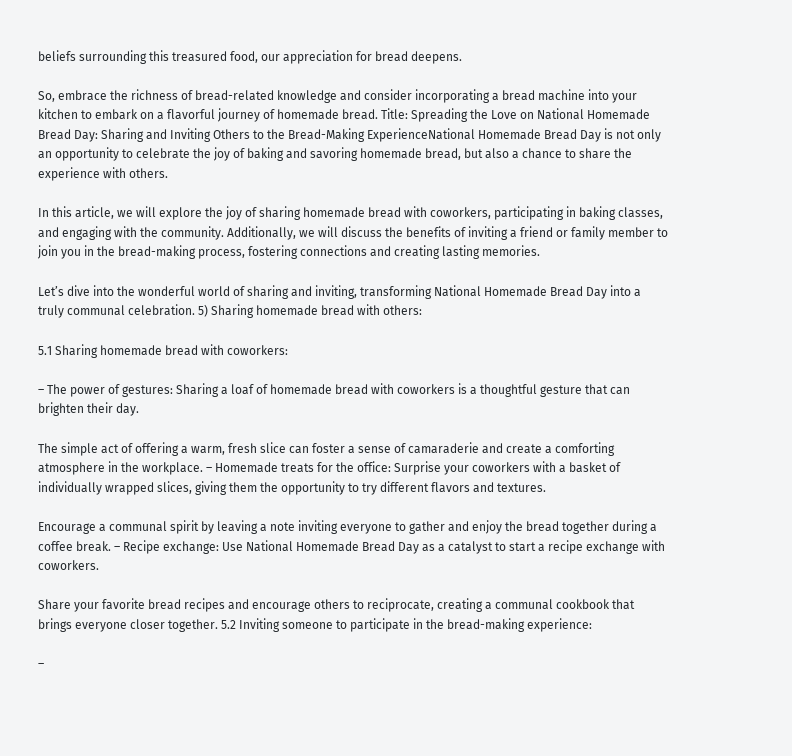beliefs surrounding this treasured food, our appreciation for bread deepens.

So, embrace the richness of bread-related knowledge and consider incorporating a bread machine into your kitchen to embark on a flavorful journey of homemade bread. Title: Spreading the Love on National Homemade Bread Day: Sharing and Inviting Others to the Bread-Making ExperienceNational Homemade Bread Day is not only an opportunity to celebrate the joy of baking and savoring homemade bread, but also a chance to share the experience with others.

In this article, we will explore the joy of sharing homemade bread with coworkers, participating in baking classes, and engaging with the community. Additionally, we will discuss the benefits of inviting a friend or family member to join you in the bread-making process, fostering connections and creating lasting memories.

Let’s dive into the wonderful world of sharing and inviting, transforming National Homemade Bread Day into a truly communal celebration. 5) Sharing homemade bread with others:

5.1 Sharing homemade bread with coworkers:

– The power of gestures: Sharing a loaf of homemade bread with coworkers is a thoughtful gesture that can brighten their day.

The simple act of offering a warm, fresh slice can foster a sense of camaraderie and create a comforting atmosphere in the workplace. – Homemade treats for the office: Surprise your coworkers with a basket of individually wrapped slices, giving them the opportunity to try different flavors and textures.

Encourage a communal spirit by leaving a note inviting everyone to gather and enjoy the bread together during a coffee break. – Recipe exchange: Use National Homemade Bread Day as a catalyst to start a recipe exchange with coworkers.

Share your favorite bread recipes and encourage others to reciprocate, creating a communal cookbook that brings everyone closer together. 5.2 Inviting someone to participate in the bread-making experience:

–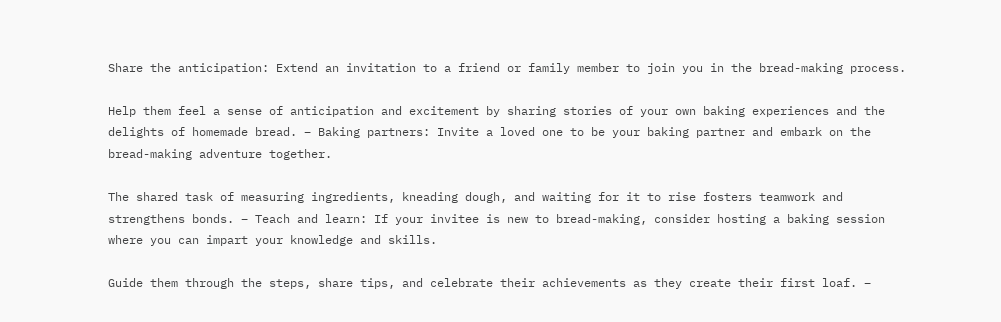Share the anticipation: Extend an invitation to a friend or family member to join you in the bread-making process.

Help them feel a sense of anticipation and excitement by sharing stories of your own baking experiences and the delights of homemade bread. – Baking partners: Invite a loved one to be your baking partner and embark on the bread-making adventure together.

The shared task of measuring ingredients, kneading dough, and waiting for it to rise fosters teamwork and strengthens bonds. – Teach and learn: If your invitee is new to bread-making, consider hosting a baking session where you can impart your knowledge and skills.

Guide them through the steps, share tips, and celebrate their achievements as they create their first loaf. –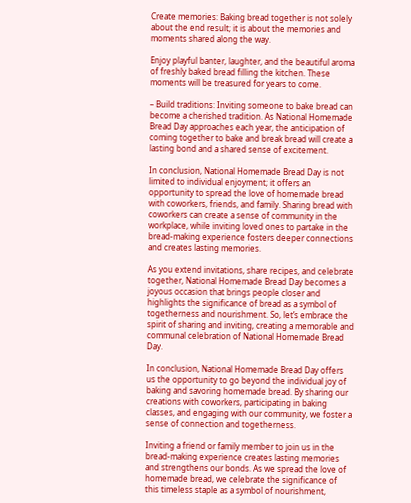Create memories: Baking bread together is not solely about the end result; it is about the memories and moments shared along the way.

Enjoy playful banter, laughter, and the beautiful aroma of freshly baked bread filling the kitchen. These moments will be treasured for years to come.

– Build traditions: Inviting someone to bake bread can become a cherished tradition. As National Homemade Bread Day approaches each year, the anticipation of coming together to bake and break bread will create a lasting bond and a shared sense of excitement.

In conclusion, National Homemade Bread Day is not limited to individual enjoyment; it offers an opportunity to spread the love of homemade bread with coworkers, friends, and family. Sharing bread with coworkers can create a sense of community in the workplace, while inviting loved ones to partake in the bread-making experience fosters deeper connections and creates lasting memories.

As you extend invitations, share recipes, and celebrate together, National Homemade Bread Day becomes a joyous occasion that brings people closer and highlights the significance of bread as a symbol of togetherness and nourishment. So, let’s embrace the spirit of sharing and inviting, creating a memorable and communal celebration of National Homemade Bread Day.

In conclusion, National Homemade Bread Day offers us the opportunity to go beyond the individual joy of baking and savoring homemade bread. By sharing our creations with coworkers, participating in baking classes, and engaging with our community, we foster a sense of connection and togetherness.

Inviting a friend or family member to join us in the bread-making experience creates lasting memories and strengthens our bonds. As we spread the love of homemade bread, we celebrate the significance of this timeless staple as a symbol of nourishment,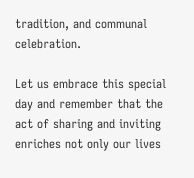tradition, and communal celebration.

Let us embrace this special day and remember that the act of sharing and inviting enriches not only our lives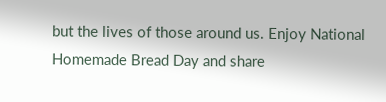but the lives of those around us. Enjoy National Homemade Bread Day and share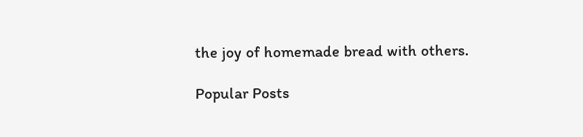the joy of homemade bread with others.

Popular Posts